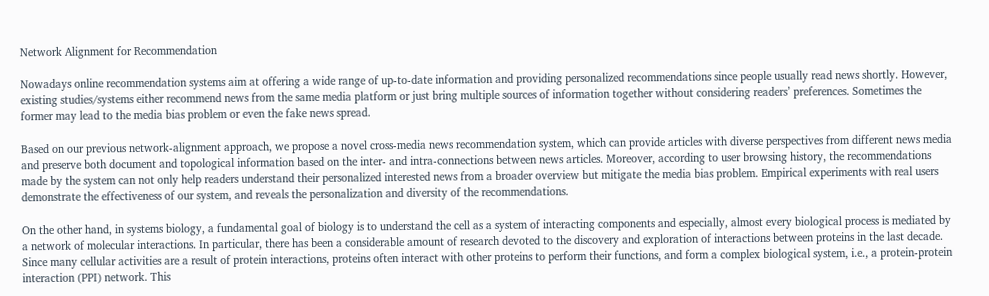Network Alignment for Recommendation

Nowadays online recommendation systems aim at offering a wide range of up-to-date information and providing personalized recommendations since people usually read news shortly. However, existing studies/systems either recommend news from the same media platform or just bring multiple sources of information together without considering readers’ preferences. Sometimes the former may lead to the media bias problem or even the fake news spread.

Based on our previous network-alignment approach, we propose a novel cross-media news recommendation system, which can provide articles with diverse perspectives from different news media and preserve both document and topological information based on the inter- and intra-connections between news articles. Moreover, according to user browsing history, the recommendations made by the system can not only help readers understand their personalized interested news from a broader overview but mitigate the media bias problem. Empirical experiments with real users demonstrate the effectiveness of our system, and reveals the personalization and diversity of the recommendations.

On the other hand, in systems biology, a fundamental goal of biology is to understand the cell as a system of interacting components and especially, almost every biological process is mediated by a network of molecular interactions. In particular, there has been a considerable amount of research devoted to the discovery and exploration of interactions between proteins in the last decade. Since many cellular activities are a result of protein interactions, proteins often interact with other proteins to perform their functions, and form a complex biological system, i.e., a protein-protein interaction (PPI) network. This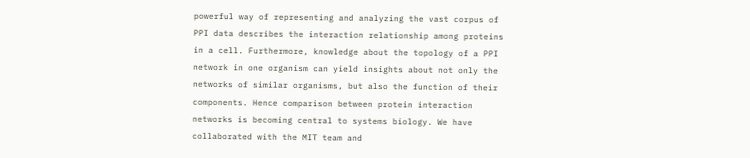powerful way of representing and analyzing the vast corpus of PPI data describes the interaction relationship among proteins in a cell. Furthermore, knowledge about the topology of a PPI network in one organism can yield insights about not only the networks of similar organisms, but also the function of their components. Hence comparison between protein interaction networks is becoming central to systems biology. We have collaborated with the MIT team and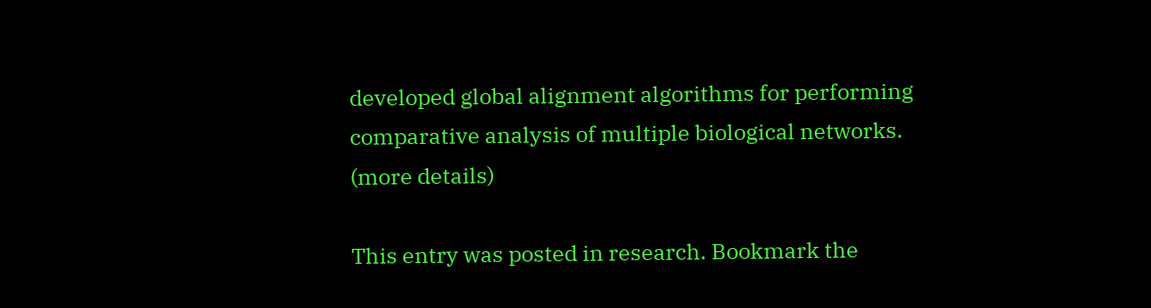developed global alignment algorithms for performing comparative analysis of multiple biological networks. (more details)

This entry was posted in research. Bookmark the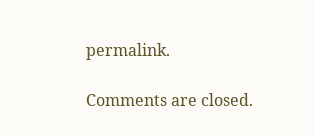permalink.

Comments are closed.